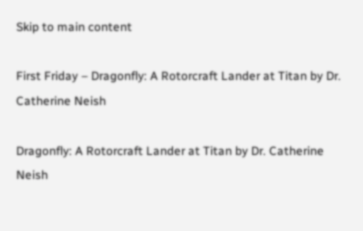Skip to main content

First Friday – Dragonfly: A Rotorcraft Lander at Titan by Dr. Catherine Neish

Dragonfly: A Rotorcraft Lander at Titan by Dr. Catherine Neish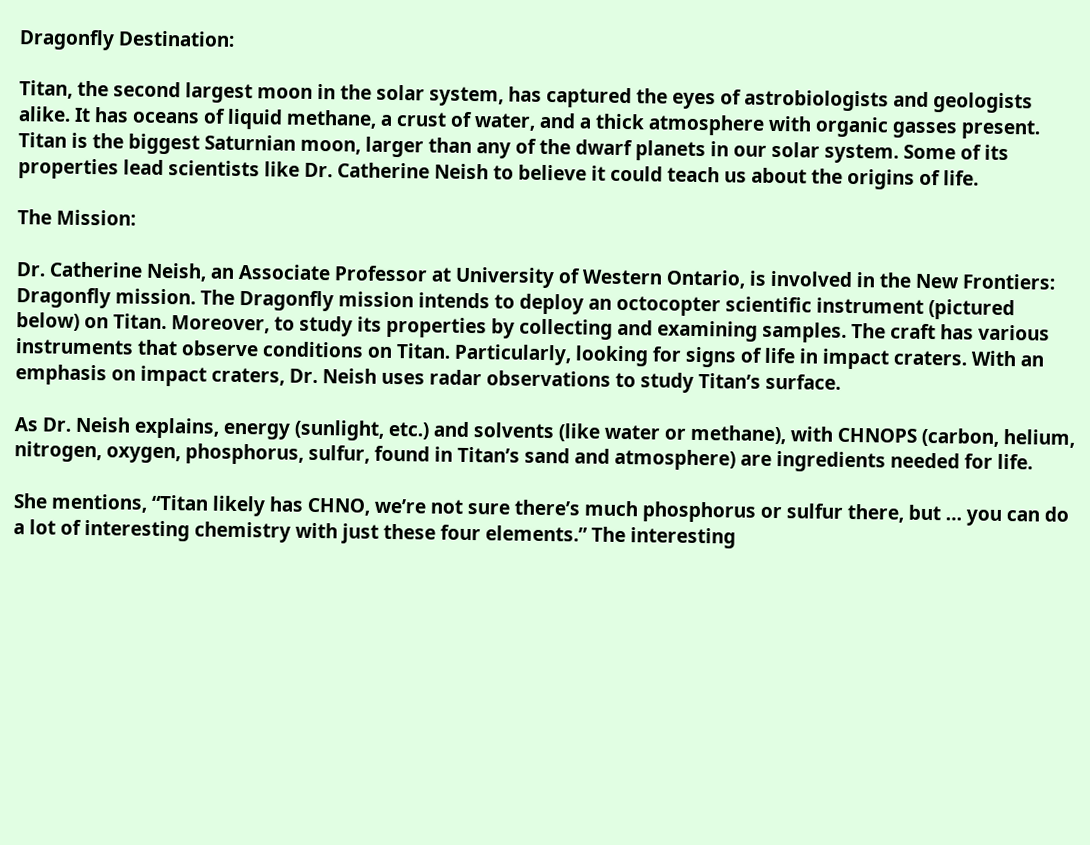Dragonfly Destination:

Titan, the second largest moon in the solar system, has captured the eyes of astrobiologists and geologists alike. It has oceans of liquid methane, a crust of water, and a thick atmosphere with organic gasses present. Titan is the biggest Saturnian moon, larger than any of the dwarf planets in our solar system. Some of its properties lead scientists like Dr. Catherine Neish to believe it could teach us about the origins of life.

The Mission:

Dr. Catherine Neish, an Associate Professor at University of Western Ontario, is involved in the New Frontiers: Dragonfly mission. The Dragonfly mission intends to deploy an octocopter scientific instrument (pictured below) on Titan. Moreover, to study its properties by collecting and examining samples. The craft has various instruments that observe conditions on Titan. Particularly, looking for signs of life in impact craters. With an emphasis on impact craters, Dr. Neish uses radar observations to study Titan’s surface.

As Dr. Neish explains, energy (sunlight, etc.) and solvents (like water or methane), with CHNOPS (carbon, helium, nitrogen, oxygen, phosphorus, sulfur, found in Titan’s sand and atmosphere) are ingredients needed for life.

She mentions, “Titan likely has CHNO, we’re not sure there’s much phosphorus or sulfur there, but … you can do a lot of interesting chemistry with just these four elements.” The interesting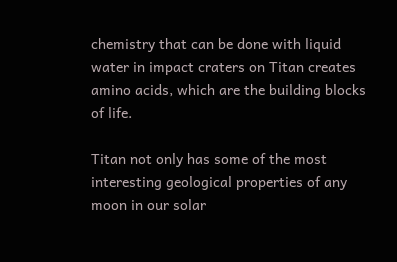chemistry that can be done with liquid water in impact craters on Titan creates amino acids, which are the building blocks of life.

Titan not only has some of the most interesting geological properties of any moon in our solar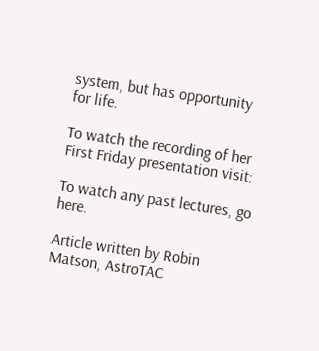system, but has opportunity for life.

To watch the recording of her First Friday presentation visit:

To watch any past lectures, go here.

Article written by Robin Matson, AstroTAC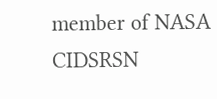member of NASA CIDSRSN